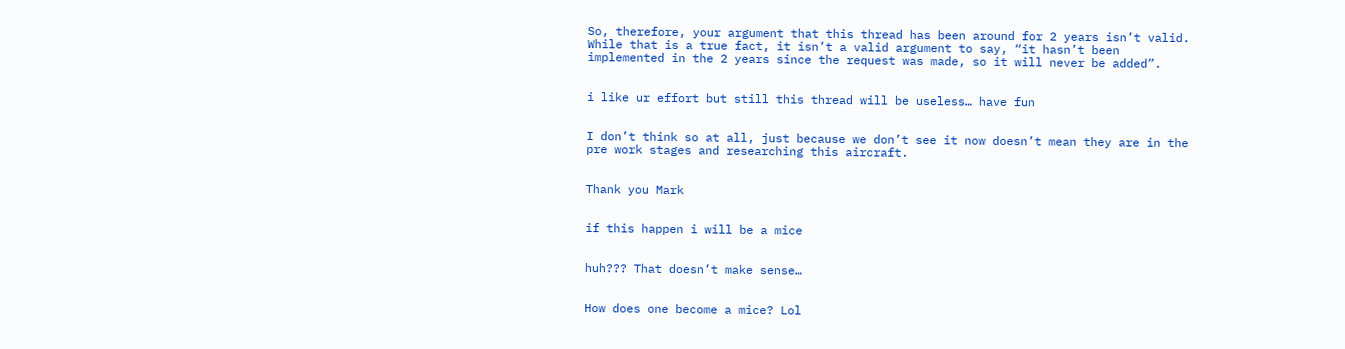So, therefore, your argument that this thread has been around for 2 years isn’t valid. While that is a true fact, it isn’t a valid argument to say, “it hasn’t been implemented in the 2 years since the request was made, so it will never be added”.


i like ur effort but still this thread will be useless… have fun


I don’t think so at all, just because we don’t see it now doesn’t mean they are in the pre work stages and researching this aircraft.


Thank you Mark


if this happen i will be a mice


huh??? That doesn’t make sense…


How does one become a mice? Lol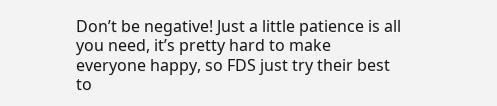Don’t be negative! Just a little patience is all you need, it’s pretty hard to make everyone happy, so FDS just try their best to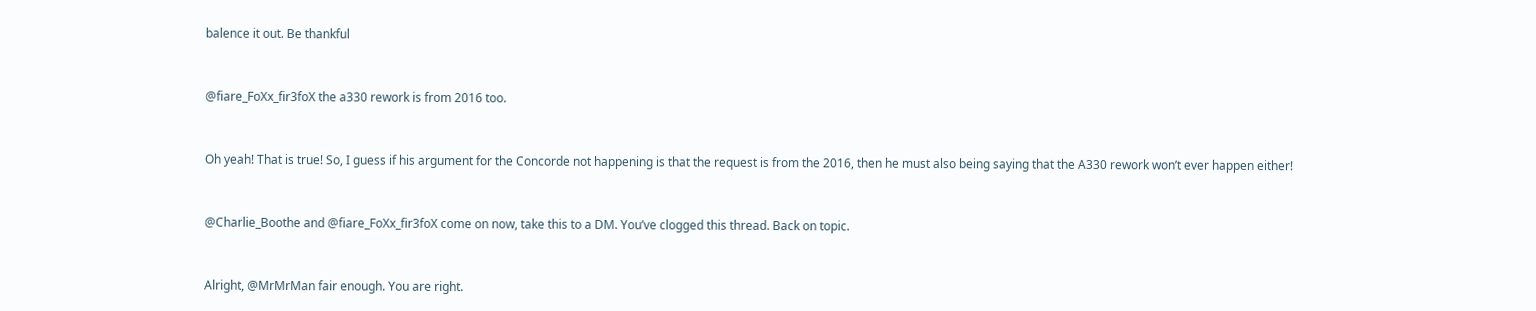balence it out. Be thankful


@fiare_FoXx_fir3foX the a330 rework is from 2016 too.


Oh yeah! That is true! So, I guess if his argument for the Concorde not happening is that the request is from the 2016, then he must also being saying that the A330 rework won’t ever happen either!


@Charlie_Boothe and @fiare_FoXx_fir3foX come on now, take this to a DM. You’ve clogged this thread. Back on topic.


Alright, @MrMrMan fair enough. You are right.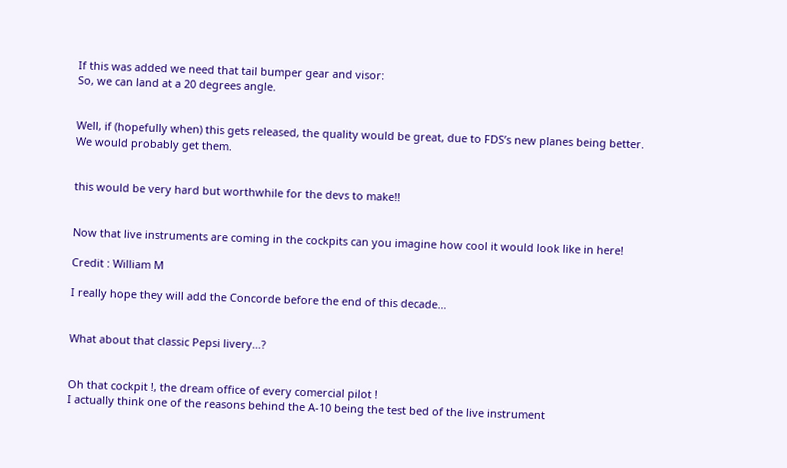If this was added we need that tail bumper gear and visor:
So, we can land at a 20 degrees angle.


Well, if (hopefully when) this gets released, the quality would be great, due to FDS’s new planes being better. We would probably get them.


this would be very hard but worthwhile for the devs to make!!


Now that live instruments are coming in the cockpits can you imagine how cool it would look like in here!

Credit : William M

I really hope they will add the Concorde before the end of this decade…


What about that classic Pepsi livery…?


Oh that cockpit !, the dream office of every comercial pilot !
I actually think one of the reasons behind the A-10 being the test bed of the live instrument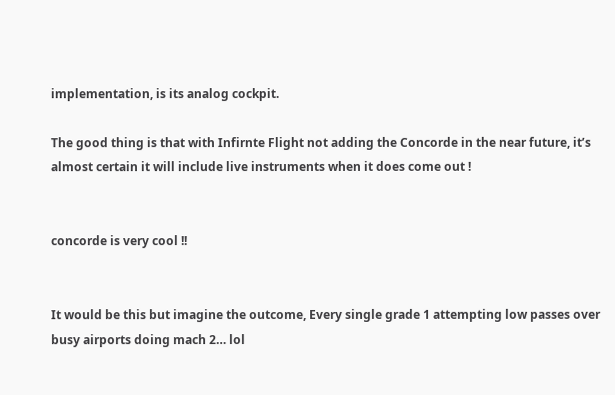implementation, is its analog cockpit.

The good thing is that with Infirnte Flight not adding the Concorde in the near future, it’s almost certain it will include live instruments when it does come out !


concorde is very cool !!


It would be this but imagine the outcome, Every single grade 1 attempting low passes over busy airports doing mach 2… lol